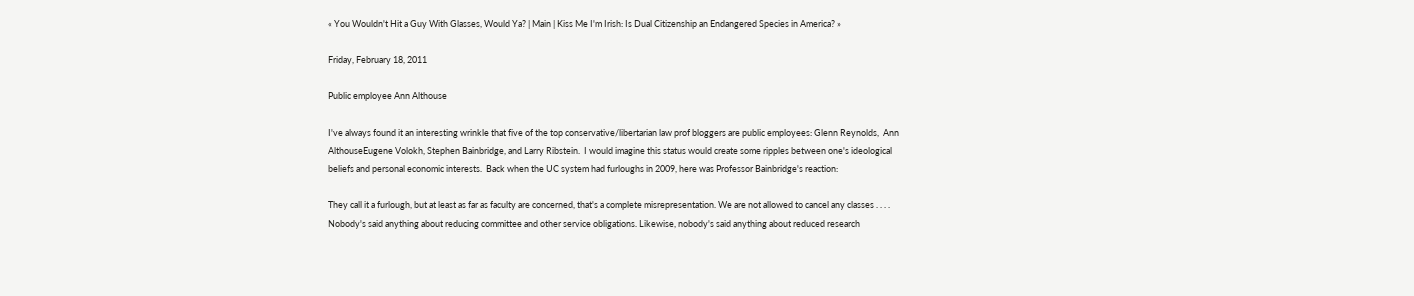« You Wouldn't Hit a Guy With Glasses, Would Ya? | Main | Kiss Me I'm Irish: Is Dual Citizenship an Endangered Species in America? »

Friday, February 18, 2011

Public employee Ann Althouse

I've always found it an interesting wrinkle that five of the top conservative/libertarian law prof bloggers are public employees: Glenn Reynolds,  Ann AlthouseEugene Volokh, Stephen Bainbridge, and Larry Ribstein.  I would imagine this status would create some ripples between one's ideological beliefs and personal economic interests.  Back when the UC system had furloughs in 2009, here was Professor Bainbridge's reaction:

They call it a furlough, but at least as far as faculty are concerned, that's a complete misrepresentation. We are not allowed to cancel any classes . . . .  Nobody's said anything about reducing committee and other service obligations. Likewise, nobody's said anything about reduced research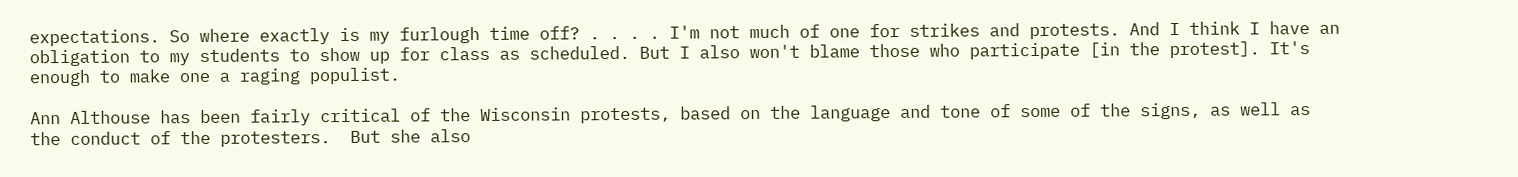expectations. So where exactly is my furlough time off? . . . . I'm not much of one for strikes and protests. And I think I have an obligation to my students to show up for class as scheduled. But I also won't blame those who participate [in the protest]. It's enough to make one a raging populist.

Ann Althouse has been fairly critical of the Wisconsin protests, based on the language and tone of some of the signs, as well as the conduct of the protesters.  But she also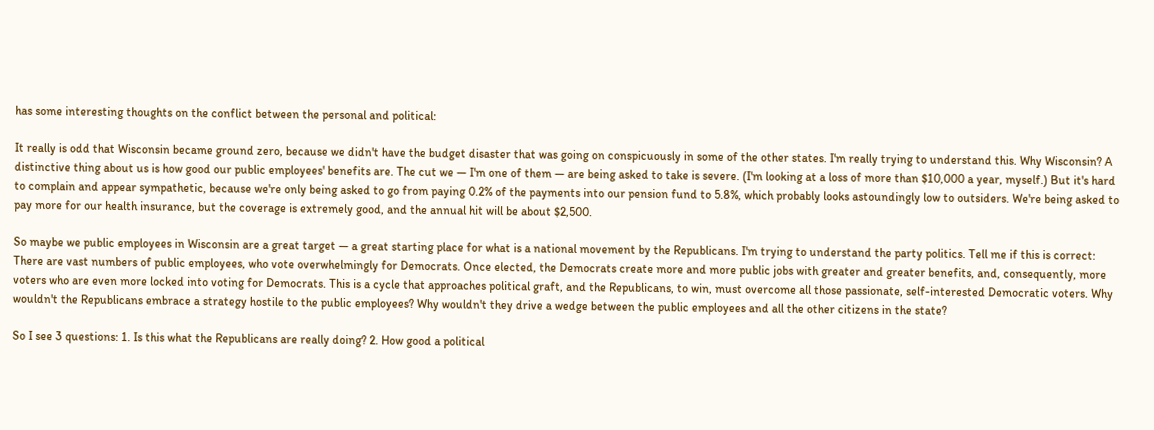has some interesting thoughts on the conflict between the personal and political:

It really is odd that Wisconsin became ground zero, because we didn't have the budget disaster that was going on conspicuously in some of the other states. I'm really trying to understand this. Why Wisconsin? A distinctive thing about us is how good our public employees' benefits are. The cut we — I'm one of them — are being asked to take is severe. (I'm looking at a loss of more than $10,000 a year, myself.) But it's hard to complain and appear sympathetic, because we're only being asked to go from paying 0.2% of the payments into our pension fund to 5.8%, which probably looks astoundingly low to outsiders. We're being asked to pay more for our health insurance, but the coverage is extremely good, and the annual hit will be about $2,500.

So maybe we public employees in Wisconsin are a great target — a great starting place for what is a national movement by the Republicans. I'm trying to understand the party politics. Tell me if this is correct: There are vast numbers of public employees, who vote overwhelmingly for Democrats. Once elected, the Democrats create more and more public jobs with greater and greater benefits, and, consequently, more voters who are even more locked into voting for Democrats. This is a cycle that approaches political graft, and the Republicans, to win, must overcome all those passionate, self-interested Democratic voters. Why wouldn't the Republicans embrace a strategy hostile to the public employees? Why wouldn't they drive a wedge between the public employees and all the other citizens in the state?

So I see 3 questions: 1. Is this what the Republicans are really doing? 2. How good a political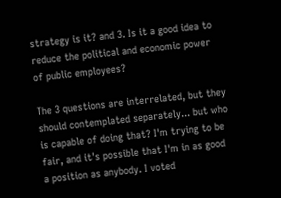strategy is it? and 3. Is it a good idea to reduce the political and economic power of public employees?

The 3 questions are interrelated, but they should contemplated separately... but who is capable of doing that? I'm trying to be fair, and it's possible that I'm in as good a position as anybody. I voted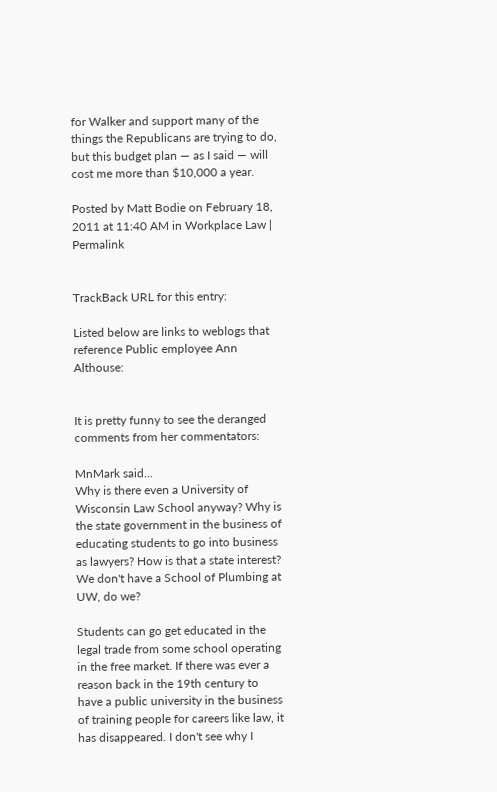for Walker and support many of the things the Republicans are trying to do, but this budget plan — as I said — will cost me more than $10,000 a year.

Posted by Matt Bodie on February 18, 2011 at 11:40 AM in Workplace Law | Permalink


TrackBack URL for this entry:

Listed below are links to weblogs that reference Public employee Ann Althouse:


It is pretty funny to see the deranged comments from her commentators:

MnMark said...
Why is there even a University of Wisconsin Law School anyway? Why is the state government in the business of educating students to go into business as lawyers? How is that a state interest? We don't have a School of Plumbing at UW, do we?

Students can go get educated in the legal trade from some school operating in the free market. If there was ever a reason back in the 19th century to have a public university in the business of training people for careers like law, it has disappeared. I don't see why I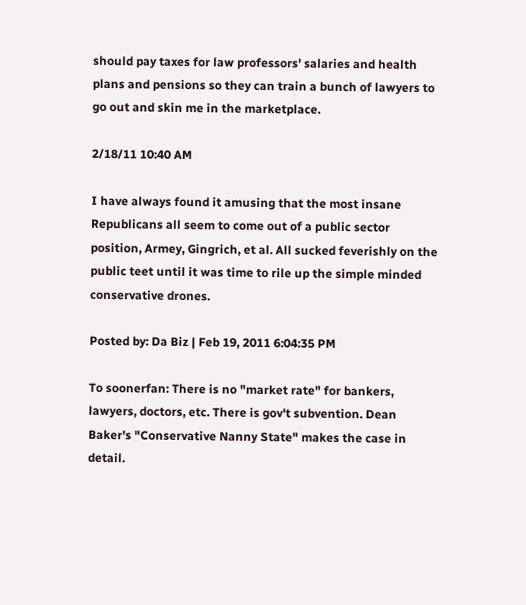should pay taxes for law professors' salaries and health plans and pensions so they can train a bunch of lawyers to go out and skin me in the marketplace.

2/18/11 10:40 AM

I have always found it amusing that the most insane Republicans all seem to come out of a public sector position, Armey, Gingrich, et al. All sucked feverishly on the public teet until it was time to rile up the simple minded conservative drones.

Posted by: Da Biz | Feb 19, 2011 6:04:35 PM

To soonerfan: There is no "market rate" for bankers, lawyers, doctors, etc. There is gov't subvention. Dean Baker's "Conservative Nanny State" makes the case in detail.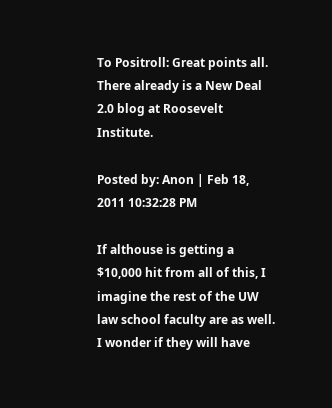To Positroll: Great points all. There already is a New Deal 2.0 blog at Roosevelt Institute.

Posted by: Anon | Feb 18, 2011 10:32:28 PM

If althouse is getting a $10,000 hit from all of this, I imagine the rest of the UW law school faculty are as well. I wonder if they will have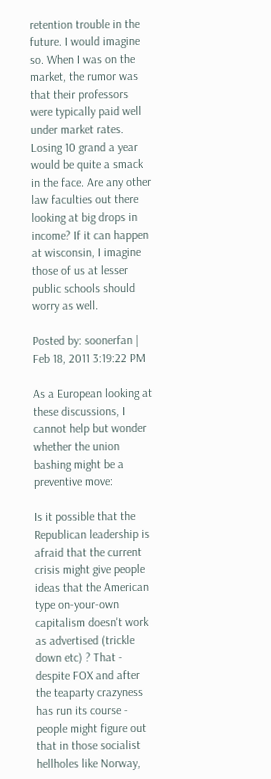retention trouble in the future. I would imagine so. When I was on the market, the rumor was that their professors were typically paid well under market rates. Losing 10 grand a year would be quite a smack in the face. Are any other law faculties out there looking at big drops in income? If it can happen at wisconsin, I imagine those of us at lesser public schools should worry as well.

Posted by: soonerfan | Feb 18, 2011 3:19:22 PM

As a European looking at these discussions, I cannot help but wonder whether the union bashing might be a preventive move:

Is it possible that the Republican leadership is afraid that the current crisis might give people ideas that the American type on-your-own capitalism doesn't work as advertised (trickle down etc) ? That - despite FOX and after the teaparty crazyness has run its course - people might figure out that in those socialist hellholes like Norway,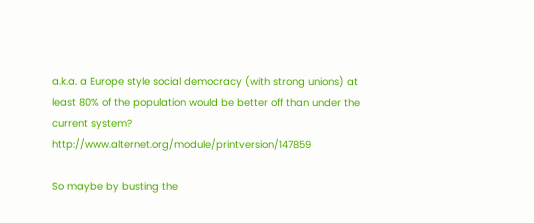a.k.a. a Europe style social democracy (with strong unions) at least 80% of the population would be better off than under the current system? http://www.alternet.org/module/printversion/147859

So maybe by busting the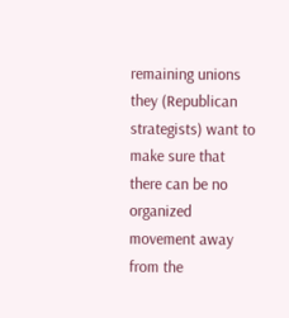remaining unions they (Republican strategists) want to make sure that there can be no organized movement away from the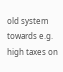old system towards e.g. high taxes on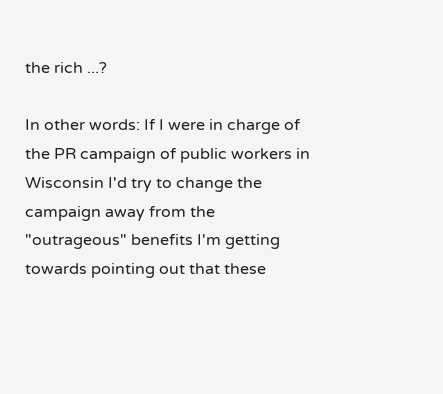the rich ...?

In other words: If I were in charge of the PR campaign of public workers in Wisconsin I'd try to change the campaign away from the "outrageous" benefits I'm getting towards pointing out that these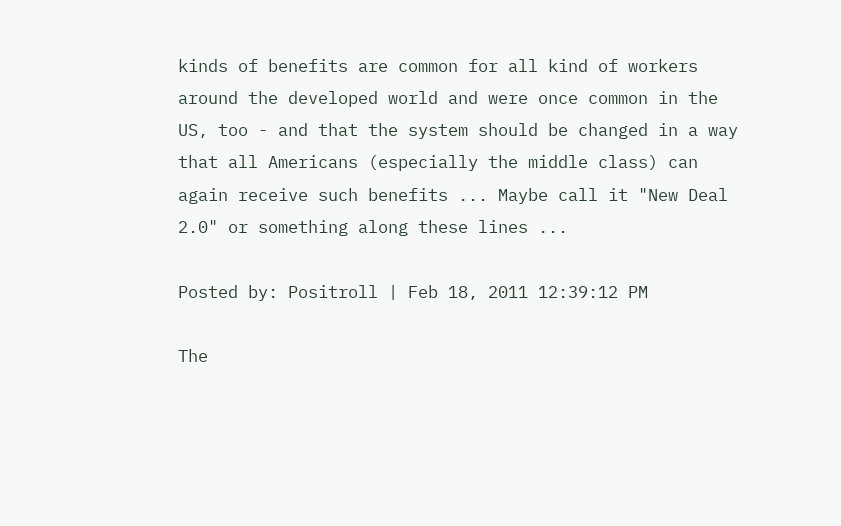kinds of benefits are common for all kind of workers around the developed world and were once common in the US, too - and that the system should be changed in a way that all Americans (especially the middle class) can again receive such benefits ... Maybe call it "New Deal 2.0" or something along these lines ...

Posted by: Positroll | Feb 18, 2011 12:39:12 PM

The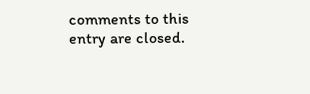comments to this entry are closed.